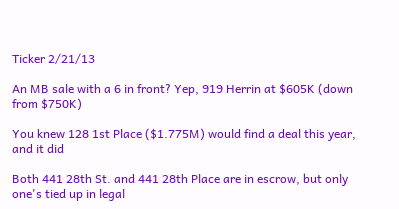Ticker 2/21/13

An MB sale with a 6 in front? Yep, 919 Herrin at $605K (down from $750K)

You knew 128 1st Place ($1.775M) would find a deal this year, and it did

Both 441 28th St. and 441 28th Place are in escrow, but only one's tied up in legal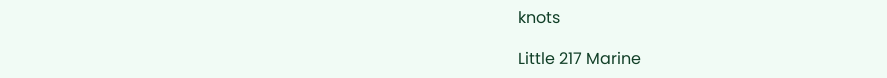knots

Little 217 Marine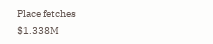Place fetches $1.338M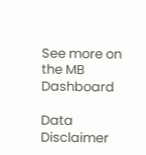See more on the MB Dashboard

Data Disclaimer